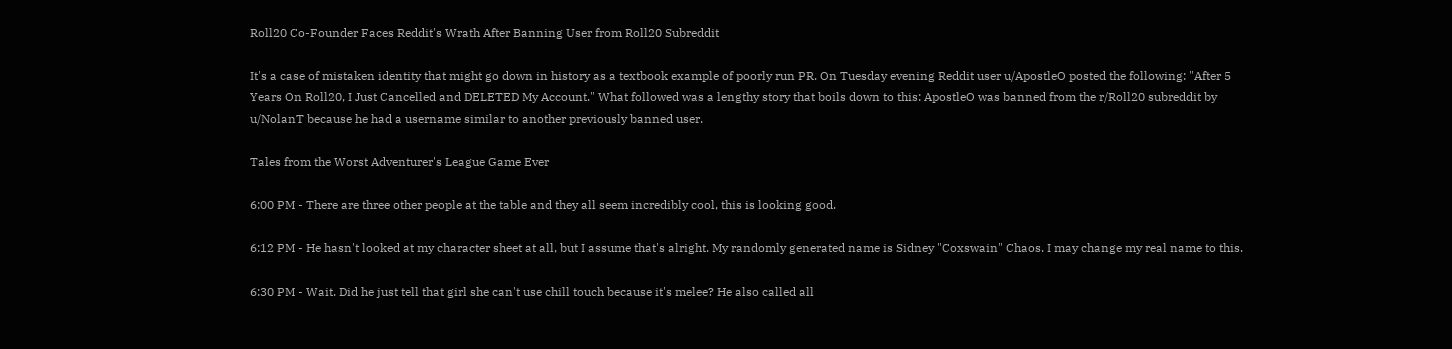Roll20 Co-Founder Faces Reddit's Wrath After Banning User from Roll20 Subreddit

It's a case of mistaken identity that might go down in history as a textbook example of poorly run PR. On Tuesday evening Reddit user u/ApostleO posted the following: "After 5 Years On Roll20, I Just Cancelled and DELETED My Account." What followed was a lengthy story that boils down to this: ApostleO was banned from the r/Roll20 subreddit by u/NolanT because he had a username similar to another previously banned user.

Tales from the Worst Adventurer's League Game Ever

6:00 PM - There are three other people at the table and they all seem incredibly cool, this is looking good.

6:12 PM - He hasn't looked at my character sheet at all, but I assume that's alright. My randomly generated name is Sidney "Coxswain" Chaos. I may change my real name to this.

6:30 PM - Wait. Did he just tell that girl she can't use chill touch because it's melee? He also called all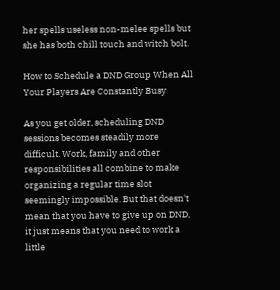her spells useless non-melee spells but she has both chill touch and witch bolt.

How to Schedule a DND Group When All Your Players Are Constantly Busy

As you get older, scheduling DND sessions becomes steadily more difficult. Work, family and other responsibilities all combine to make organizing a regular time slot seemingly impossible. But that doesn't mean that you have to give up on DND, it just means that you need to work a little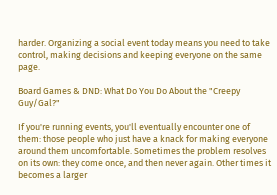harder. Organizing a social event today means you need to take control, making decisions and keeping everyone on the same page.

Board Games & DND: What Do You Do About the "Creepy Guy/Gal?"

If you're running events, you'll eventually encounter one of them: those people who just have a knack for making everyone around them uncomfortable. Sometimes the problem resolves on its own: they come once, and then never again. Other times it becomes a larger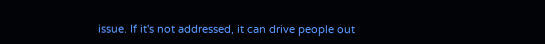issue. If it's not addressed, it can drive people out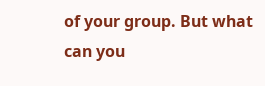of your group. But what can you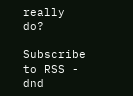really do?

Subscribe to RSS - dnd